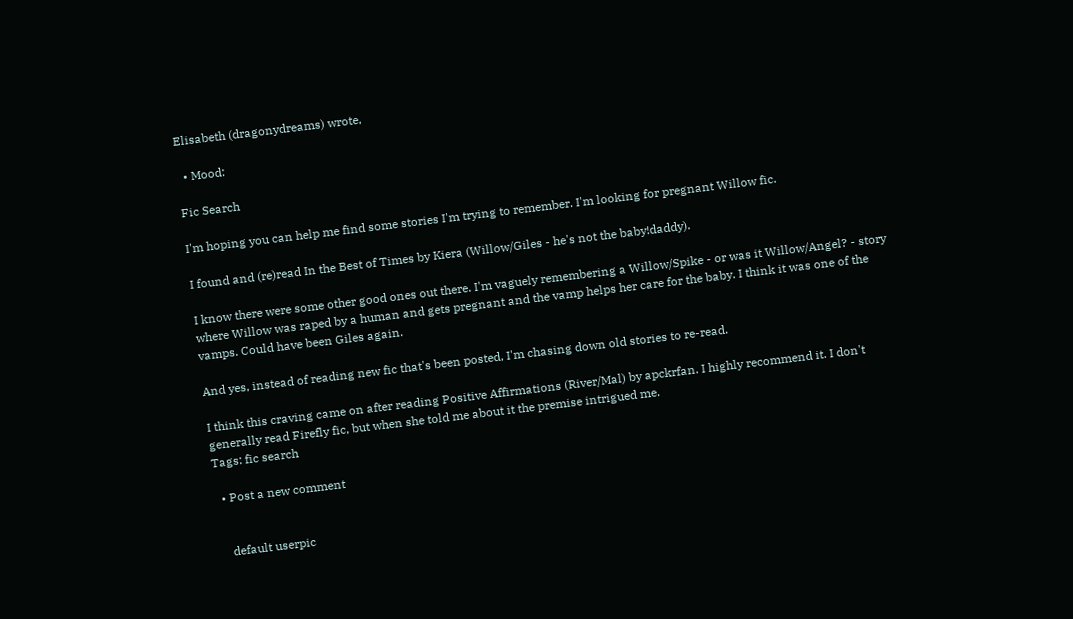Elisabeth (dragonydreams) wrote,

  • Mood:

Fic Search

I'm hoping you can help me find some stories I'm trying to remember. I'm looking for pregnant Willow fic.

I found and (re)read In the Best of Times by Kiera (Willow/Giles - he's not the baby!daddy).

I know there were some other good ones out there. I'm vaguely remembering a Willow/Spike - or was it Willow/Angel? - story where Willow was raped by a human and gets pregnant and the vamp helps her care for the baby. I think it was one of the vamps. Could have been Giles again.

And yes, instead of reading new fic that's been posted, I'm chasing down old stories to re-read.

I think this craving came on after reading Positive Affirmations (River/Mal) by apckrfan. I highly recommend it. I don't generally read Firefly fic, but when she told me about it the premise intrigued me.
Tags: fic search

  • Post a new comment


    default userpic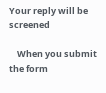Your reply will be screened

    When you submit the form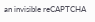an invisible reCAPTCHA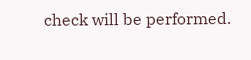check will be performed.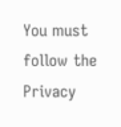You must follow the Privacy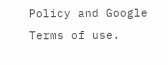Policy and Google Terms of use.